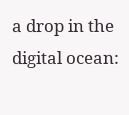a drop in the digital ocean: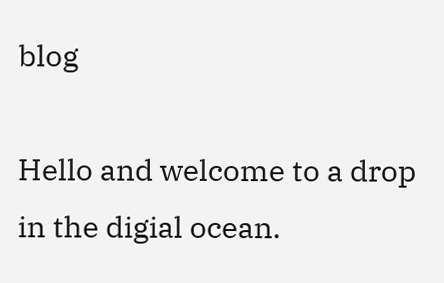blog

Hello and welcome to a drop in the digial ocean.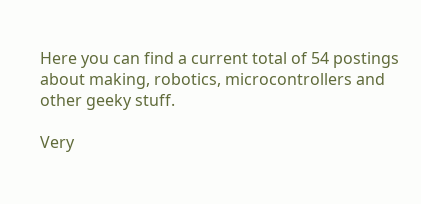Here you can find a current total of 54 postings about making, robotics, microcontrollers and other geeky stuff.

Very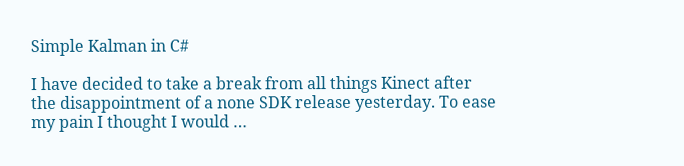Simple Kalman in C#

I have decided to take a break from all things Kinect after the disappointment of a none SDK release yesterday. To ease my pain I thought I would …